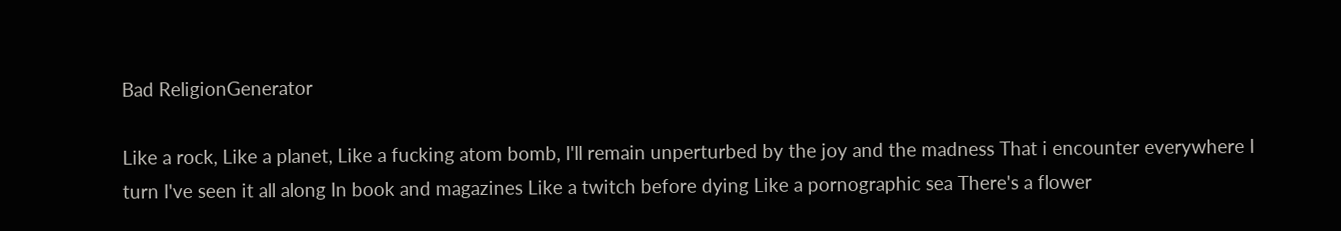Bad ReligionGenerator

Like a rock, Like a planet, Like a fucking atom bomb, I'll remain unperturbed by the joy and the madness That i encounter everywhere I turn I've seen it all along In book and magazines Like a twitch before dying Like a pornographic sea There's a flower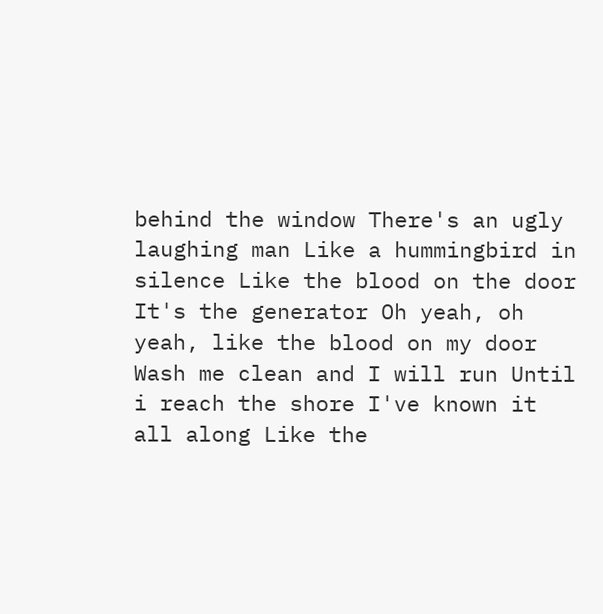behind the window There's an ugly laughing man Like a hummingbird in silence Like the blood on the door It's the generator Oh yeah, oh yeah, like the blood on my door Wash me clean and I will run Until i reach the shore I've known it all along Like the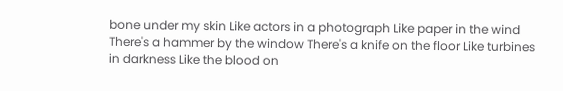bone under my skin Like actors in a photograph Like paper in the wind There's a hammer by the window There's a knife on the floor Like turbines in darkness Like the blood on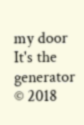my door It's the generator © 2018